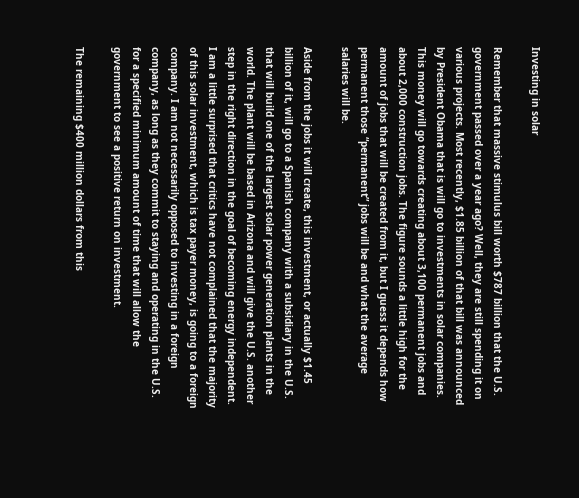Investing in solar

Remember that massive stimulus bill worth $787 billion that the U.S. government passed over a year ago? Well, they are still spending it on various projects. Most recently, $1.85 billion of that bill was announced by President Obama that is will go to investments in solar companies. This money will go towards creating about 3,100 permanent jobs and about 2,000 construction jobs. The figure sounds a little high for the amount of jobs that will be created from it, but I guess it depends how permanent those “permanent” jobs will be and what the average salaries will be.

Aside from the jobs it will create, this investment, or actually $1.45 billion of it, will go to a Spanish company with a subsidiary in the U.S. that will build one of the largest solar power generation plants in the world. The plant will be based in Arizona and will give the U.S. another step in the right direction in the goal of becoming energy independent. I am a little surprised that critics have not complained that the majority of this solar investment, which is tax payer money, is going to a foreign company. I am not necessarily opposed to investing in a foreign company, as long as they commit to staying and operating in the U.S. for a specified minimum amount of time that will allow the government to see a positive return on investment.

The remaining $400 million dollars from this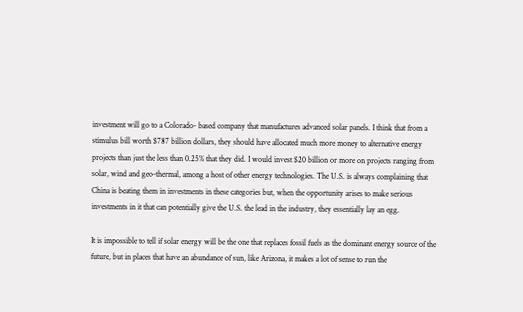investment will go to a Colorado- based company that manufactures advanced solar panels. I think that from a stimulus bill worth $787 billion dollars, they should have allocated much more money to alternative energy projects than just the less than 0.25% that they did. I would invest $20 billion or more on projects ranging from solar, wind and geo-thermal, among a host of other energy technologies. The U.S. is always complaining that China is beating them in investments in these categories but, when the opportunity arises to make serious investments in it that can potentially give the U.S. the lead in the industry, they essentially lay an egg.

It is impossible to tell if solar energy will be the one that replaces fossil fuels as the dominant energy source of the future, but in places that have an abundance of sun, like Arizona, it makes a lot of sense to run the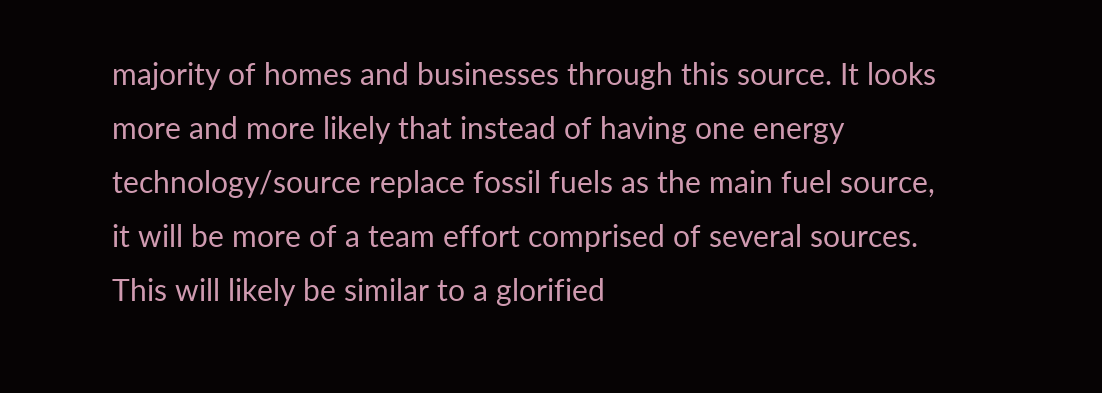majority of homes and businesses through this source. It looks more and more likely that instead of having one energy technology/source replace fossil fuels as the main fuel source, it will be more of a team effort comprised of several sources. This will likely be similar to a glorified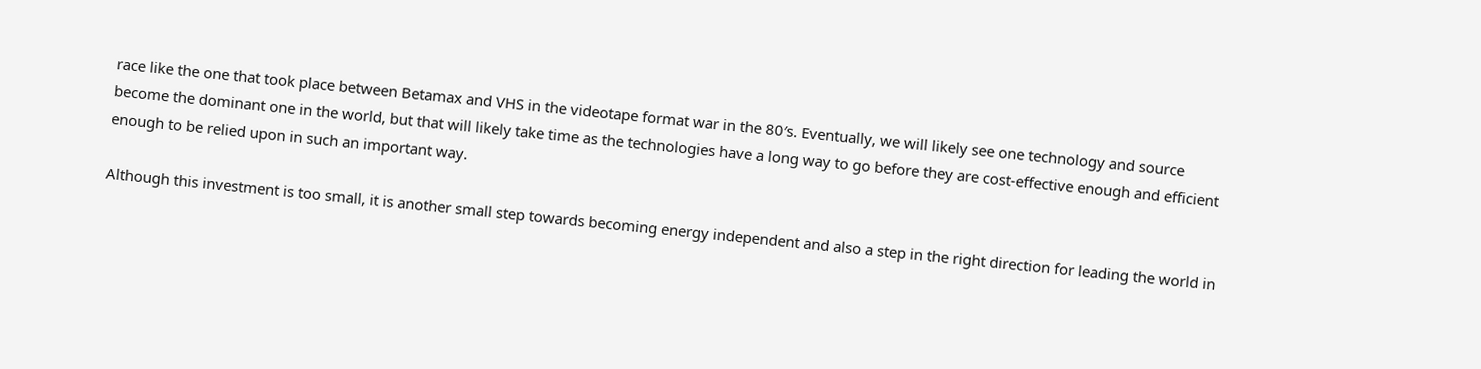race like the one that took place between Betamax and VHS in the videotape format war in the 80′s. Eventually, we will likely see one technology and source become the dominant one in the world, but that will likely take time as the technologies have a long way to go before they are cost-effective enough and efficient enough to be relied upon in such an important way.

Although this investment is too small, it is another small step towards becoming energy independent and also a step in the right direction for leading the world in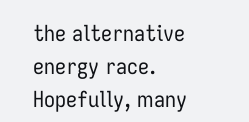the alternative energy race. Hopefully, many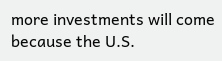more investments will come because the U.S.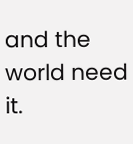and the world need it.